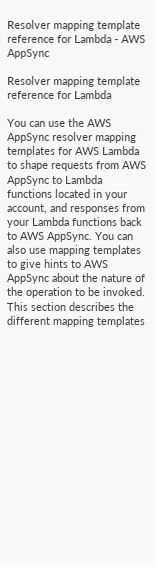Resolver mapping template reference for Lambda - AWS AppSync

Resolver mapping template reference for Lambda

You can use the AWS AppSync resolver mapping templates for AWS Lambda to shape requests from AWS AppSync to Lambda functions located in your account, and responses from your Lambda functions back to AWS AppSync. You can also use mapping templates to give hints to AWS AppSync about the nature of the operation to be invoked. This section describes the different mapping templates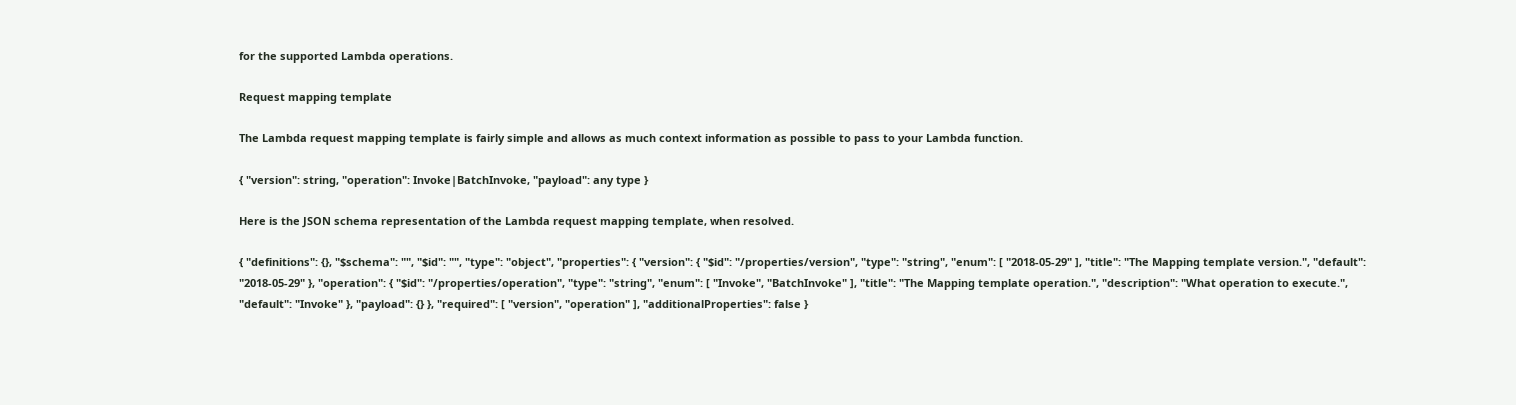for the supported Lambda operations.

Request mapping template

The Lambda request mapping template is fairly simple and allows as much context information as possible to pass to your Lambda function.

{ "version": string, "operation": Invoke|BatchInvoke, "payload": any type }

Here is the JSON schema representation of the Lambda request mapping template, when resolved.

{ "definitions": {}, "$schema": "", "$id": "", "type": "object", "properties": { "version": { "$id": "/properties/version", "type": "string", "enum": [ "2018-05-29" ], "title": "The Mapping template version.", "default": "2018-05-29" }, "operation": { "$id": "/properties/operation", "type": "string", "enum": [ "Invoke", "BatchInvoke" ], "title": "The Mapping template operation.", "description": "What operation to execute.", "default": "Invoke" }, "payload": {} }, "required": [ "version", "operation" ], "additionalProperties": false }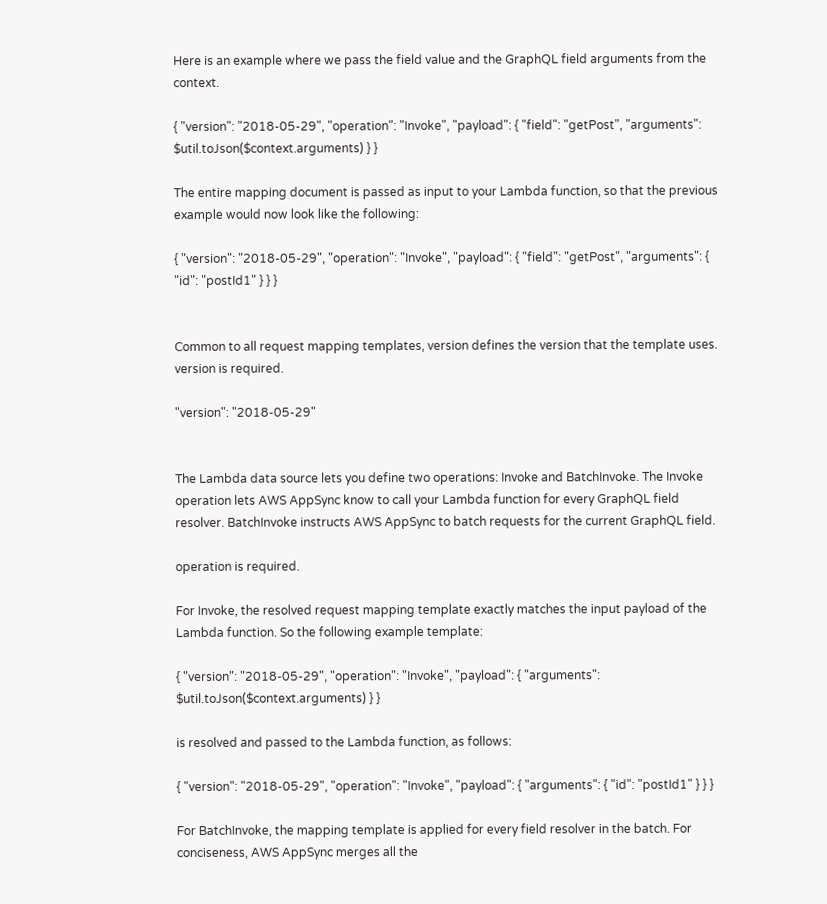Here is an example where we pass the field value and the GraphQL field arguments from the context.

{ "version": "2018-05-29", "operation": "Invoke", "payload": { "field": "getPost", "arguments": $util.toJson($context.arguments) } }

The entire mapping document is passed as input to your Lambda function, so that the previous example would now look like the following:

{ "version": "2018-05-29", "operation": "Invoke", "payload": { "field": "getPost", "arguments": { "id": "postId1" } } }


Common to all request mapping templates, version defines the version that the template uses. version is required.

"version": "2018-05-29"


The Lambda data source lets you define two operations: Invoke and BatchInvoke. The Invoke operation lets AWS AppSync know to call your Lambda function for every GraphQL field resolver. BatchInvoke instructs AWS AppSync to batch requests for the current GraphQL field.

operation is required.

For Invoke, the resolved request mapping template exactly matches the input payload of the Lambda function. So the following example template:

{ "version": "2018-05-29", "operation": "Invoke", "payload": { "arguments": $util.toJson($context.arguments) } }

is resolved and passed to the Lambda function, as follows:

{ "version": "2018-05-29", "operation": "Invoke", "payload": { "arguments": { "id": "postId1" } } }

For BatchInvoke, the mapping template is applied for every field resolver in the batch. For conciseness, AWS AppSync merges all the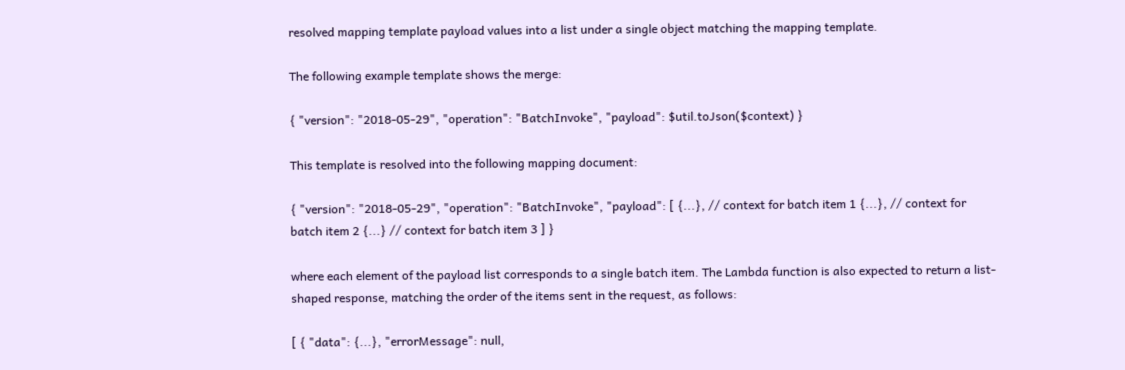resolved mapping template payload values into a list under a single object matching the mapping template.

The following example template shows the merge:

{ "version": "2018-05-29", "operation": "BatchInvoke", "payload": $util.toJson($context) }

This template is resolved into the following mapping document:

{ "version": "2018-05-29", "operation": "BatchInvoke", "payload": [ {...}, // context for batch item 1 {...}, // context for batch item 2 {...} // context for batch item 3 ] }

where each element of the payload list corresponds to a single batch item. The Lambda function is also expected to return a list-shaped response, matching the order of the items sent in the request, as follows:

[ { "data": {...}, "errorMessage": null,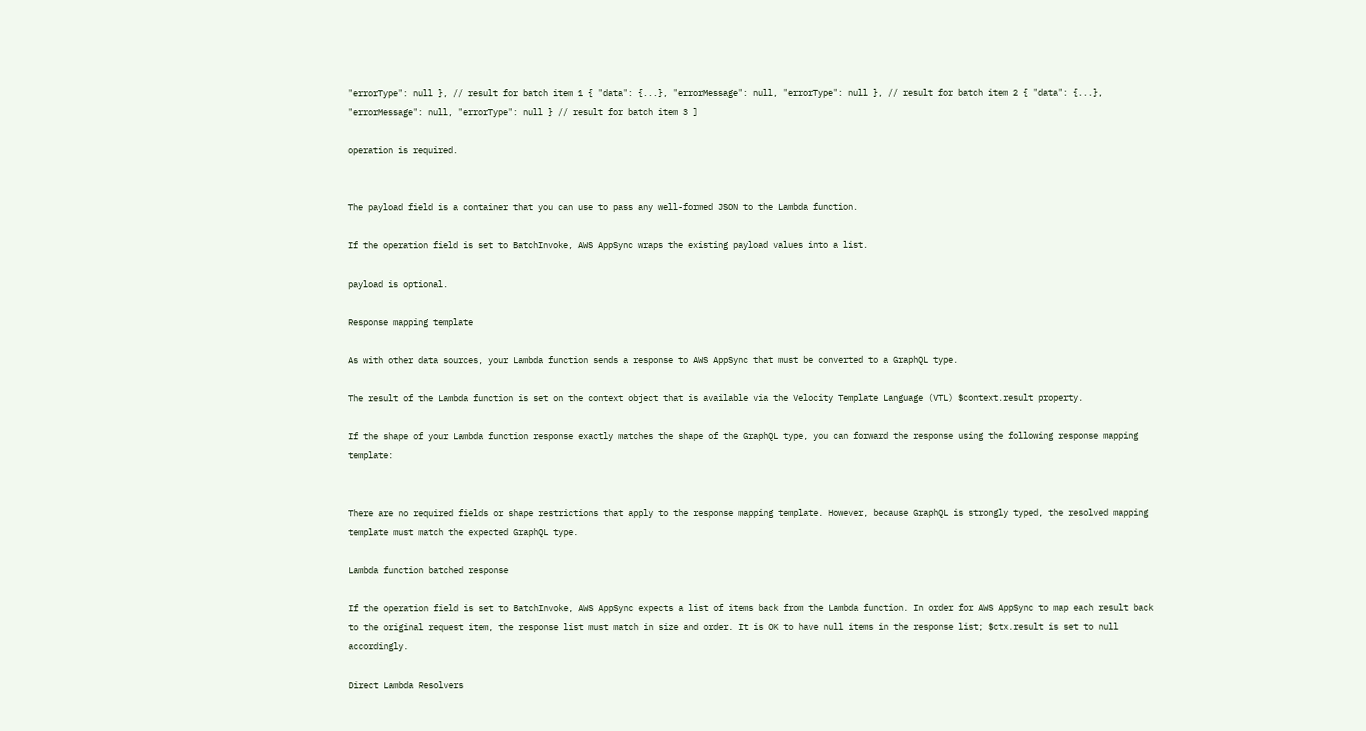"errorType": null }, // result for batch item 1 { "data": {...}, "errorMessage": null, "errorType": null }, // result for batch item 2 { "data": {...}, "errorMessage": null, "errorType": null } // result for batch item 3 ]

operation is required.


The payload field is a container that you can use to pass any well-formed JSON to the Lambda function.

If the operation field is set to BatchInvoke, AWS AppSync wraps the existing payload values into a list.

payload is optional.

Response mapping template

As with other data sources, your Lambda function sends a response to AWS AppSync that must be converted to a GraphQL type.

The result of the Lambda function is set on the context object that is available via the Velocity Template Language (VTL) $context.result property.

If the shape of your Lambda function response exactly matches the shape of the GraphQL type, you can forward the response using the following response mapping template:


There are no required fields or shape restrictions that apply to the response mapping template. However, because GraphQL is strongly typed, the resolved mapping template must match the expected GraphQL type.

Lambda function batched response

If the operation field is set to BatchInvoke, AWS AppSync expects a list of items back from the Lambda function. In order for AWS AppSync to map each result back to the original request item, the response list must match in size and order. It is OK to have null items in the response list; $ctx.result is set to null accordingly.

Direct Lambda Resolvers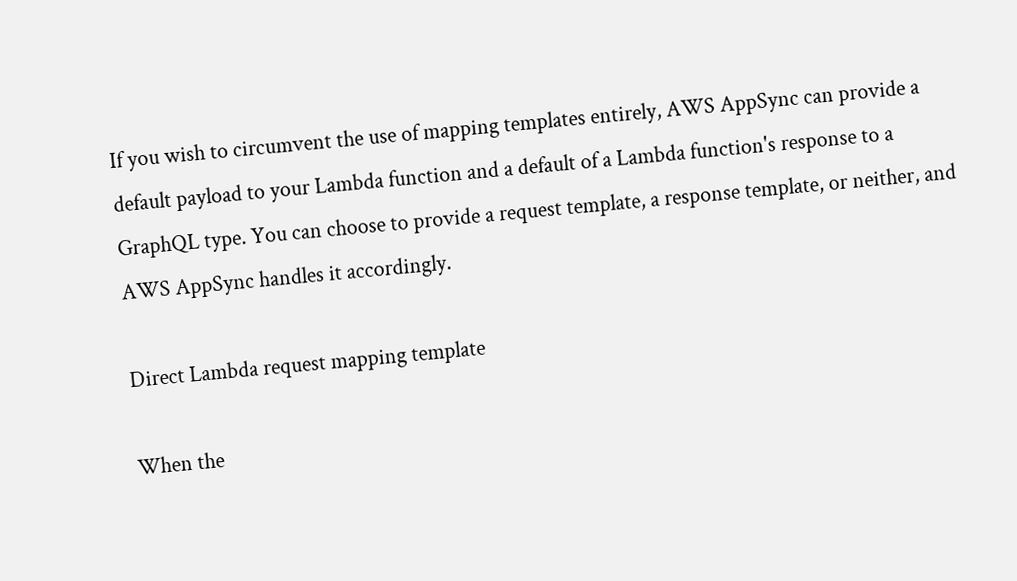If you wish to circumvent the use of mapping templates entirely, AWS AppSync can provide a default payload to your Lambda function and a default of a Lambda function's response to a GraphQL type. You can choose to provide a request template, a response template, or neither, and AWS AppSync handles it accordingly.

Direct Lambda request mapping template

When the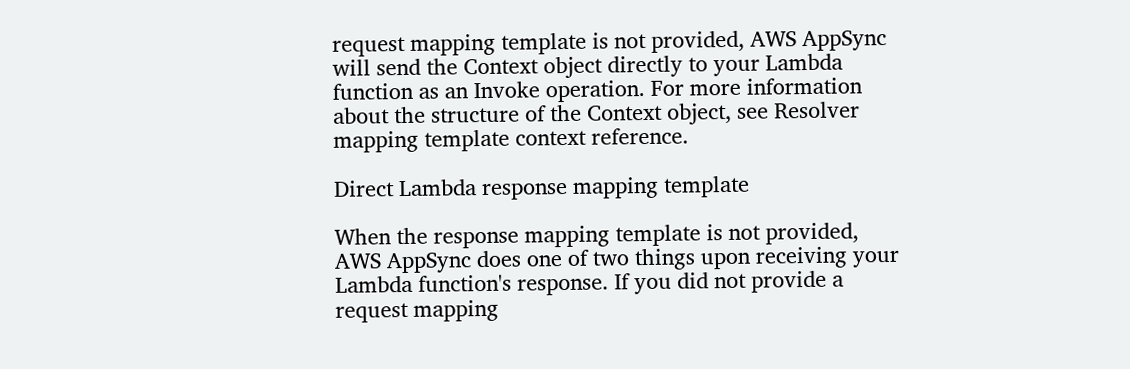request mapping template is not provided, AWS AppSync will send the Context object directly to your Lambda function as an Invoke operation. For more information about the structure of the Context object, see Resolver mapping template context reference.

Direct Lambda response mapping template

When the response mapping template is not provided, AWS AppSync does one of two things upon receiving your Lambda function's response. If you did not provide a request mapping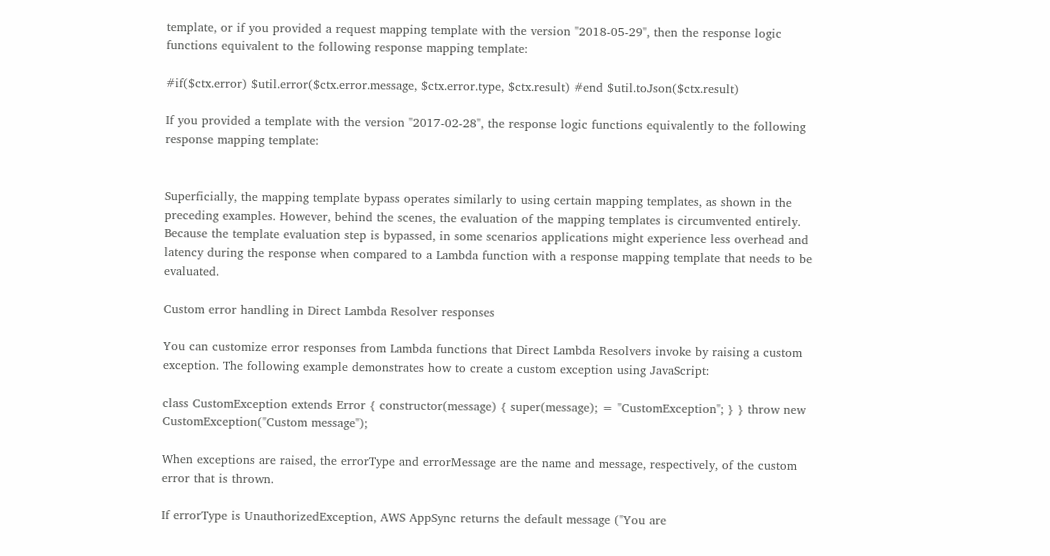template, or if you provided a request mapping template with the version "2018-05-29", then the response logic functions equivalent to the following response mapping template:

#if($ctx.error) $util.error($ctx.error.message, $ctx.error.type, $ctx.result) #end $util.toJson($ctx.result)

If you provided a template with the version "2017-02-28", the response logic functions equivalently to the following response mapping template:


Superficially, the mapping template bypass operates similarly to using certain mapping templates, as shown in the preceding examples. However, behind the scenes, the evaluation of the mapping templates is circumvented entirely. Because the template evaluation step is bypassed, in some scenarios applications might experience less overhead and latency during the response when compared to a Lambda function with a response mapping template that needs to be evaluated.

Custom error handling in Direct Lambda Resolver responses

You can customize error responses from Lambda functions that Direct Lambda Resolvers invoke by raising a custom exception. The following example demonstrates how to create a custom exception using JavaScript:

class CustomException extends Error { constructor(message) { super(message); = "CustomException"; } } throw new CustomException("Custom message");

When exceptions are raised, the errorType and errorMessage are the name and message, respectively, of the custom error that is thrown.

If errorType is UnauthorizedException, AWS AppSync returns the default message ("You are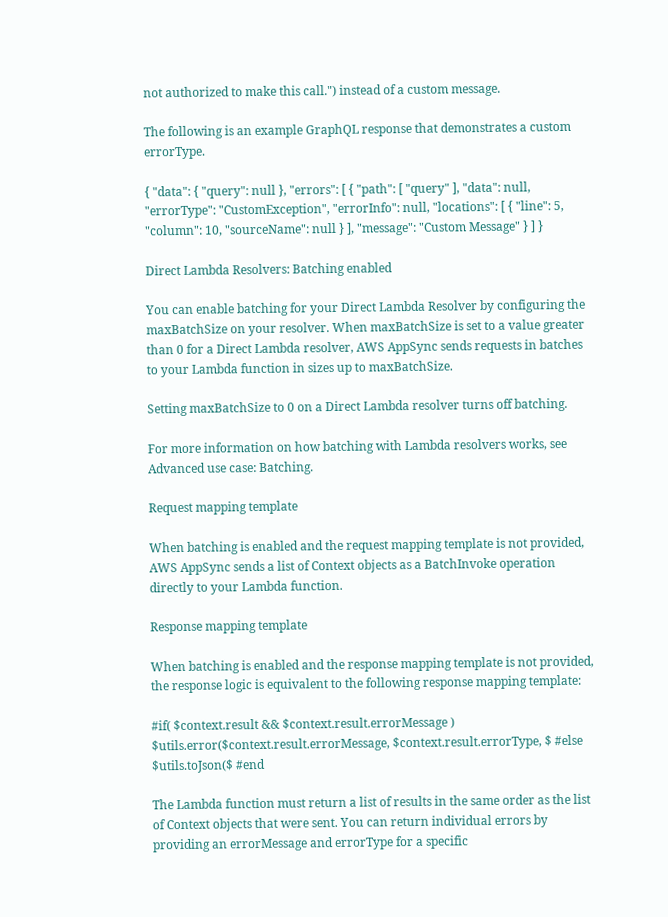not authorized to make this call.") instead of a custom message.

The following is an example GraphQL response that demonstrates a custom errorType.

{ "data": { "query": null }, "errors": [ { "path": [ "query" ], "data": null, "errorType": "CustomException", "errorInfo": null, "locations": [ { "line": 5, "column": 10, "sourceName": null } ], "message": "Custom Message" } ] }

Direct Lambda Resolvers: Batching enabled

You can enable batching for your Direct Lambda Resolver by configuring the maxBatchSize on your resolver. When maxBatchSize is set to a value greater than 0 for a Direct Lambda resolver, AWS AppSync sends requests in batches to your Lambda function in sizes up to maxBatchSize.

Setting maxBatchSize to 0 on a Direct Lambda resolver turns off batching.

For more information on how batching with Lambda resolvers works, see Advanced use case: Batching.

Request mapping template

When batching is enabled and the request mapping template is not provided, AWS AppSync sends a list of Context objects as a BatchInvoke operation directly to your Lambda function.

Response mapping template

When batching is enabled and the response mapping template is not provided, the response logic is equivalent to the following response mapping template:

#if( $context.result && $context.result.errorMessage ) $utils.error($context.result.errorMessage, $context.result.errorType, $ #else $utils.toJson($ #end

The Lambda function must return a list of results in the same order as the list of Context objects that were sent. You can return individual errors by providing an errorMessage and errorType for a specific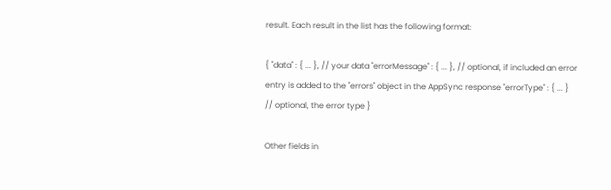result. Each result in the list has the following format:

{ "data" : { ... }, // your data "errorMessage" : { ... }, // optional, if included an error entry is added to the "errors" object in the AppSync response "errorType" : { ... } // optional, the error type }

Other fields in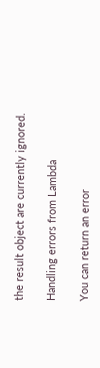the result object are currently ignored.

Handling errors from Lambda

You can return an error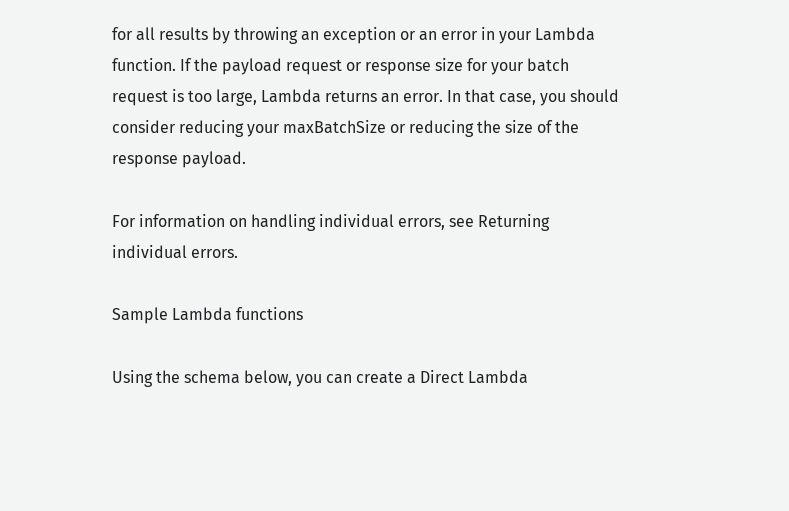for all results by throwing an exception or an error in your Lambda function. If the payload request or response size for your batch request is too large, Lambda returns an error. In that case, you should consider reducing your maxBatchSize or reducing the size of the response payload.

For information on handling individual errors, see Returning individual errors.

Sample Lambda functions

Using the schema below, you can create a Direct Lambda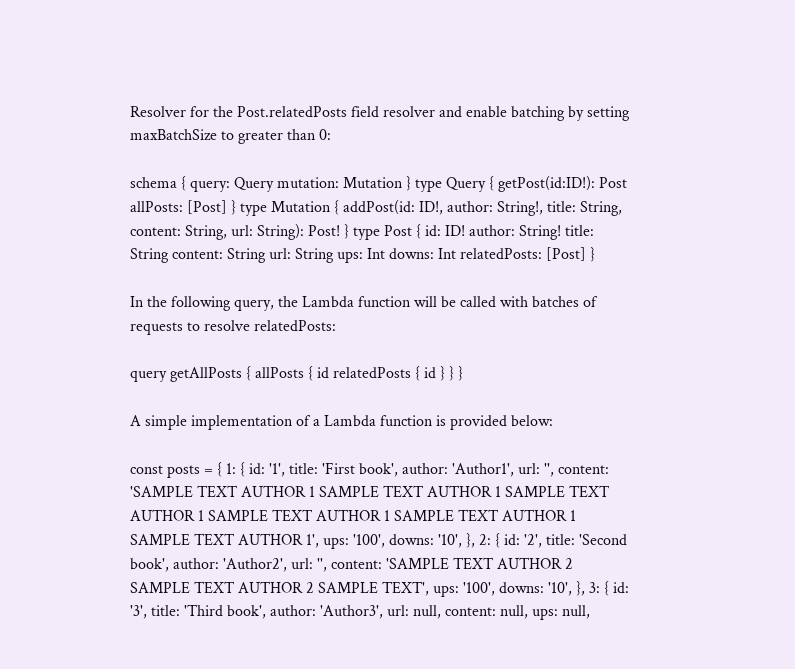Resolver for the Post.relatedPosts field resolver and enable batching by setting maxBatchSize to greater than 0:

schema { query: Query mutation: Mutation } type Query { getPost(id:ID!): Post allPosts: [Post] } type Mutation { addPost(id: ID!, author: String!, title: String, content: String, url: String): Post! } type Post { id: ID! author: String! title: String content: String url: String ups: Int downs: Int relatedPosts: [Post] }

In the following query, the Lambda function will be called with batches of requests to resolve relatedPosts:

query getAllPosts { allPosts { id relatedPosts { id } } }

A simple implementation of a Lambda function is provided below:

const posts = { 1: { id: '1', title: 'First book', author: 'Author1', url: '', content: 'SAMPLE TEXT AUTHOR 1 SAMPLE TEXT AUTHOR 1 SAMPLE TEXT AUTHOR 1 SAMPLE TEXT AUTHOR 1 SAMPLE TEXT AUTHOR 1 SAMPLE TEXT AUTHOR 1', ups: '100', downs: '10', }, 2: { id: '2', title: 'Second book', author: 'Author2', url: '', content: 'SAMPLE TEXT AUTHOR 2 SAMPLE TEXT AUTHOR 2 SAMPLE TEXT', ups: '100', downs: '10', }, 3: { id: '3', title: 'Third book', author: 'Author3', url: null, content: null, ups: null,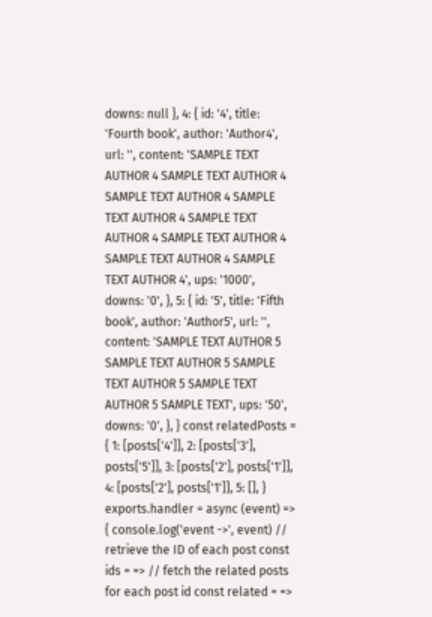downs: null }, 4: { id: '4', title: 'Fourth book', author: 'Author4', url: '', content: 'SAMPLE TEXT AUTHOR 4 SAMPLE TEXT AUTHOR 4 SAMPLE TEXT AUTHOR 4 SAMPLE TEXT AUTHOR 4 SAMPLE TEXT AUTHOR 4 SAMPLE TEXT AUTHOR 4 SAMPLE TEXT AUTHOR 4 SAMPLE TEXT AUTHOR 4', ups: '1000', downs: '0', }, 5: { id: '5', title: 'Fifth book', author: 'Author5', url: '', content: 'SAMPLE TEXT AUTHOR 5 SAMPLE TEXT AUTHOR 5 SAMPLE TEXT AUTHOR 5 SAMPLE TEXT AUTHOR 5 SAMPLE TEXT', ups: '50', downs: '0', }, } const relatedPosts = { 1: [posts['4']], 2: [posts['3'], posts['5']], 3: [posts['2'], posts['1']], 4: [posts['2'], posts['1']], 5: [], } exports.handler = async (event) => { console.log('event ->', event) // retrieve the ID of each post const ids = => // fetch the related posts for each post id const related = =>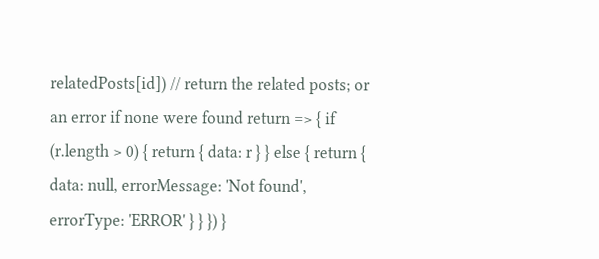relatedPosts[id]) // return the related posts; or an error if none were found return => { if (r.length > 0) { return { data: r } } else { return { data: null, errorMessage: 'Not found', errorType: 'ERROR' } } }) }